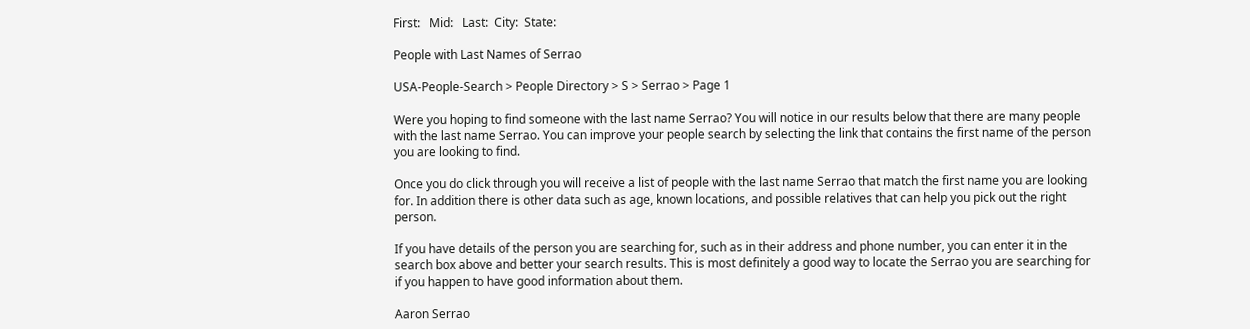First:   Mid:   Last:  City:  State:

People with Last Names of Serrao

USA-People-Search > People Directory > S > Serrao > Page 1

Were you hoping to find someone with the last name Serrao? You will notice in our results below that there are many people with the last name Serrao. You can improve your people search by selecting the link that contains the first name of the person you are looking to find.

Once you do click through you will receive a list of people with the last name Serrao that match the first name you are looking for. In addition there is other data such as age, known locations, and possible relatives that can help you pick out the right person.

If you have details of the person you are searching for, such as in their address and phone number, you can enter it in the search box above and better your search results. This is most definitely a good way to locate the Serrao you are searching for if you happen to have good information about them.

Aaron Serrao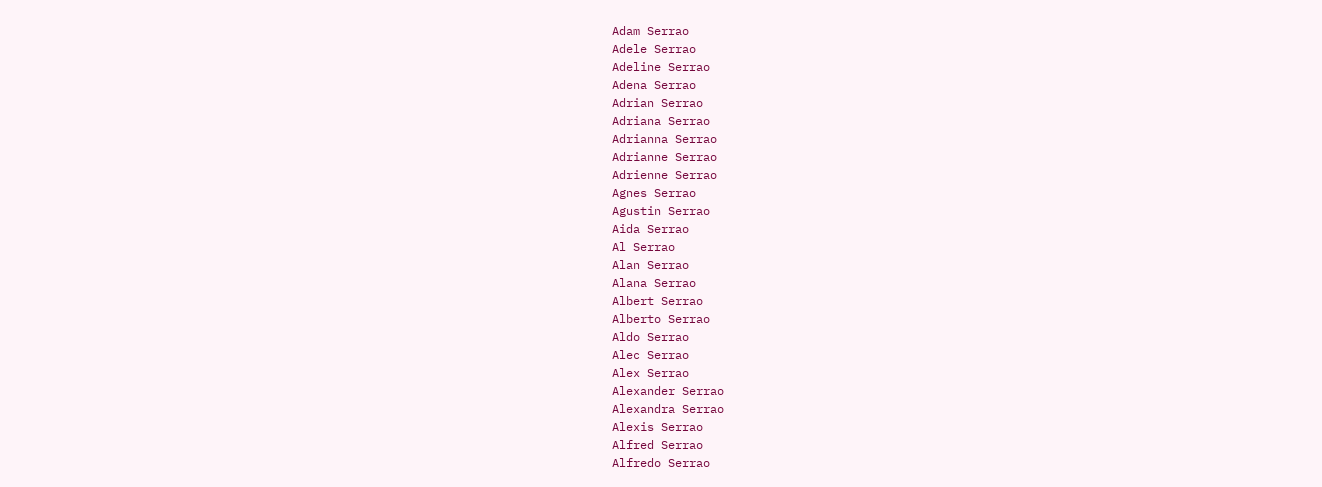Adam Serrao
Adele Serrao
Adeline Serrao
Adena Serrao
Adrian Serrao
Adriana Serrao
Adrianna Serrao
Adrianne Serrao
Adrienne Serrao
Agnes Serrao
Agustin Serrao
Aida Serrao
Al Serrao
Alan Serrao
Alana Serrao
Albert Serrao
Alberto Serrao
Aldo Serrao
Alec Serrao
Alex Serrao
Alexander Serrao
Alexandra Serrao
Alexis Serrao
Alfred Serrao
Alfredo Serrao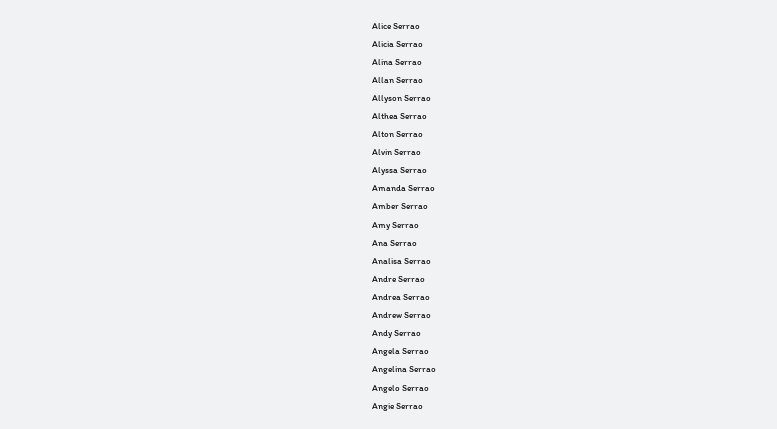Alice Serrao
Alicia Serrao
Alina Serrao
Allan Serrao
Allyson Serrao
Althea Serrao
Alton Serrao
Alvin Serrao
Alyssa Serrao
Amanda Serrao
Amber Serrao
Amy Serrao
Ana Serrao
Analisa Serrao
Andre Serrao
Andrea Serrao
Andrew Serrao
Andy Serrao
Angela Serrao
Angelina Serrao
Angelo Serrao
Angie Serrao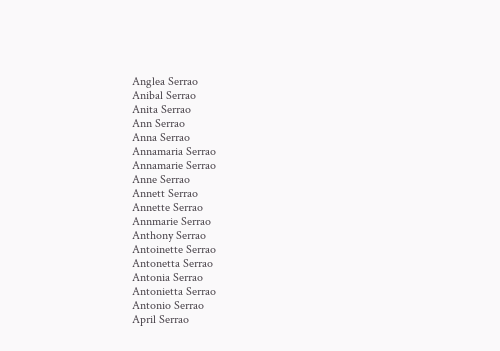Anglea Serrao
Anibal Serrao
Anita Serrao
Ann Serrao
Anna Serrao
Annamaria Serrao
Annamarie Serrao
Anne Serrao
Annett Serrao
Annette Serrao
Annmarie Serrao
Anthony Serrao
Antoinette Serrao
Antonetta Serrao
Antonia Serrao
Antonietta Serrao
Antonio Serrao
April Serrao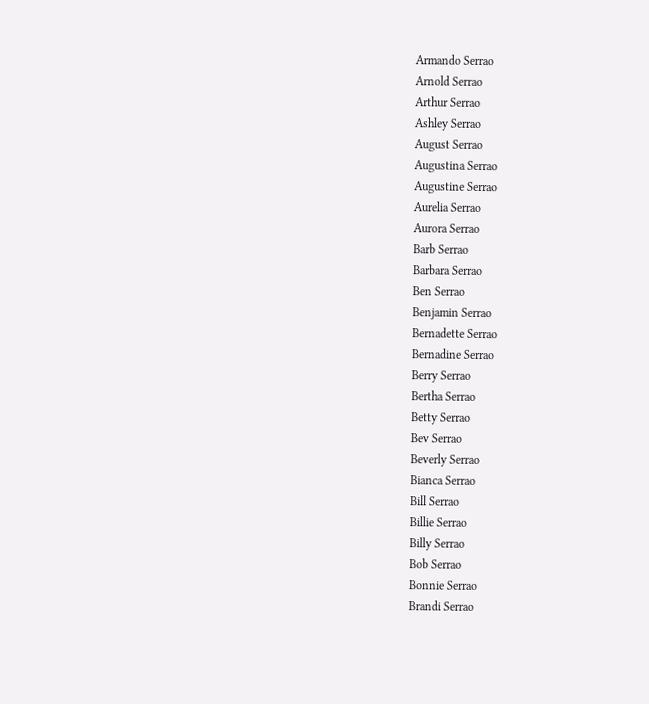Armando Serrao
Arnold Serrao
Arthur Serrao
Ashley Serrao
August Serrao
Augustina Serrao
Augustine Serrao
Aurelia Serrao
Aurora Serrao
Barb Serrao
Barbara Serrao
Ben Serrao
Benjamin Serrao
Bernadette Serrao
Bernadine Serrao
Berry Serrao
Bertha Serrao
Betty Serrao
Bev Serrao
Beverly Serrao
Bianca Serrao
Bill Serrao
Billie Serrao
Billy Serrao
Bob Serrao
Bonnie Serrao
Brandi Serrao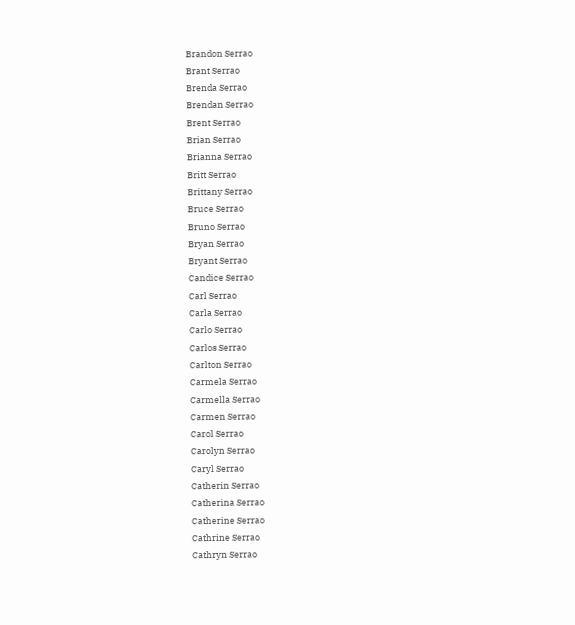Brandon Serrao
Brant Serrao
Brenda Serrao
Brendan Serrao
Brent Serrao
Brian Serrao
Brianna Serrao
Britt Serrao
Brittany Serrao
Bruce Serrao
Bruno Serrao
Bryan Serrao
Bryant Serrao
Candice Serrao
Carl Serrao
Carla Serrao
Carlo Serrao
Carlos Serrao
Carlton Serrao
Carmela Serrao
Carmella Serrao
Carmen Serrao
Carol Serrao
Carolyn Serrao
Caryl Serrao
Catherin Serrao
Catherina Serrao
Catherine Serrao
Cathrine Serrao
Cathryn Serrao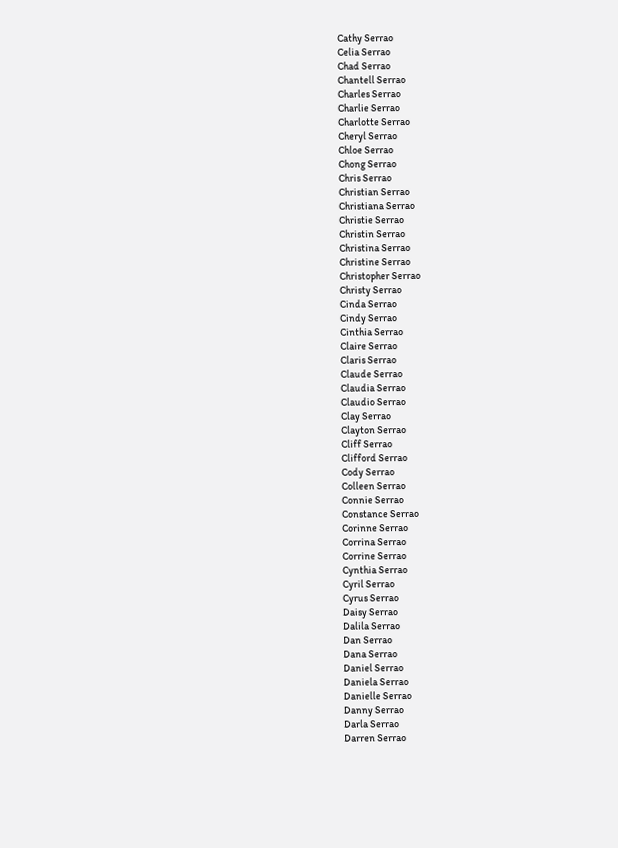Cathy Serrao
Celia Serrao
Chad Serrao
Chantell Serrao
Charles Serrao
Charlie Serrao
Charlotte Serrao
Cheryl Serrao
Chloe Serrao
Chong Serrao
Chris Serrao
Christian Serrao
Christiana Serrao
Christie Serrao
Christin Serrao
Christina Serrao
Christine Serrao
Christopher Serrao
Christy Serrao
Cinda Serrao
Cindy Serrao
Cinthia Serrao
Claire Serrao
Claris Serrao
Claude Serrao
Claudia Serrao
Claudio Serrao
Clay Serrao
Clayton Serrao
Cliff Serrao
Clifford Serrao
Cody Serrao
Colleen Serrao
Connie Serrao
Constance Serrao
Corinne Serrao
Corrina Serrao
Corrine Serrao
Cynthia Serrao
Cyril Serrao
Cyrus Serrao
Daisy Serrao
Dalila Serrao
Dan Serrao
Dana Serrao
Daniel Serrao
Daniela Serrao
Danielle Serrao
Danny Serrao
Darla Serrao
Darren Serrao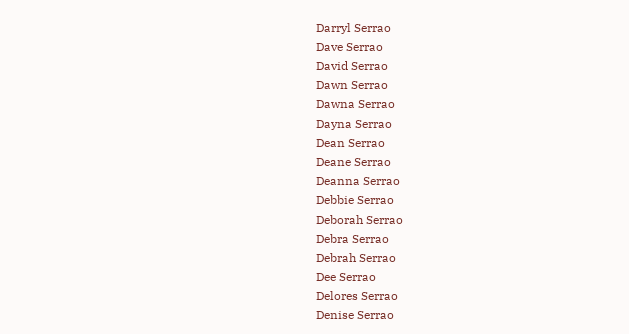Darryl Serrao
Dave Serrao
David Serrao
Dawn Serrao
Dawna Serrao
Dayna Serrao
Dean Serrao
Deane Serrao
Deanna Serrao
Debbie Serrao
Deborah Serrao
Debra Serrao
Debrah Serrao
Dee Serrao
Delores Serrao
Denise Serrao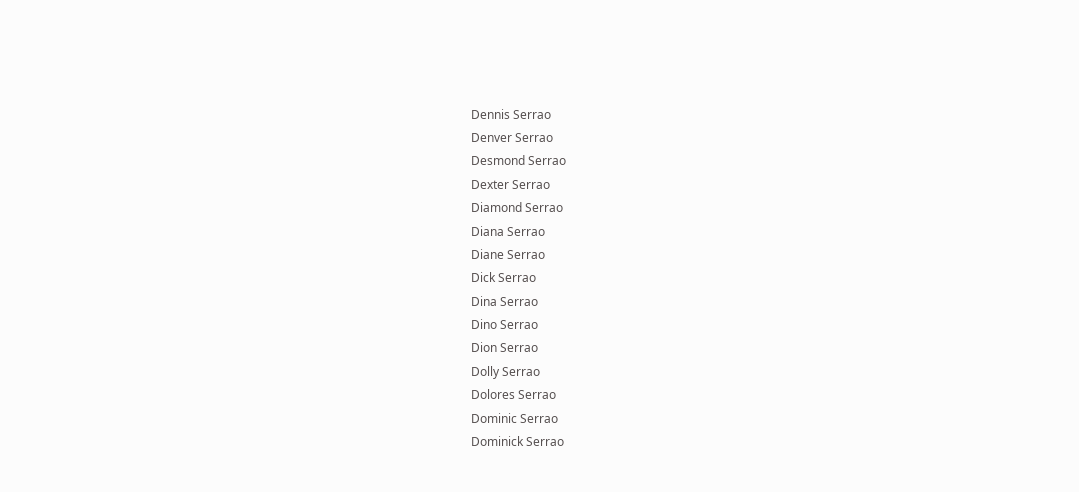Dennis Serrao
Denver Serrao
Desmond Serrao
Dexter Serrao
Diamond Serrao
Diana Serrao
Diane Serrao
Dick Serrao
Dina Serrao
Dino Serrao
Dion Serrao
Dolly Serrao
Dolores Serrao
Dominic Serrao
Dominick Serrao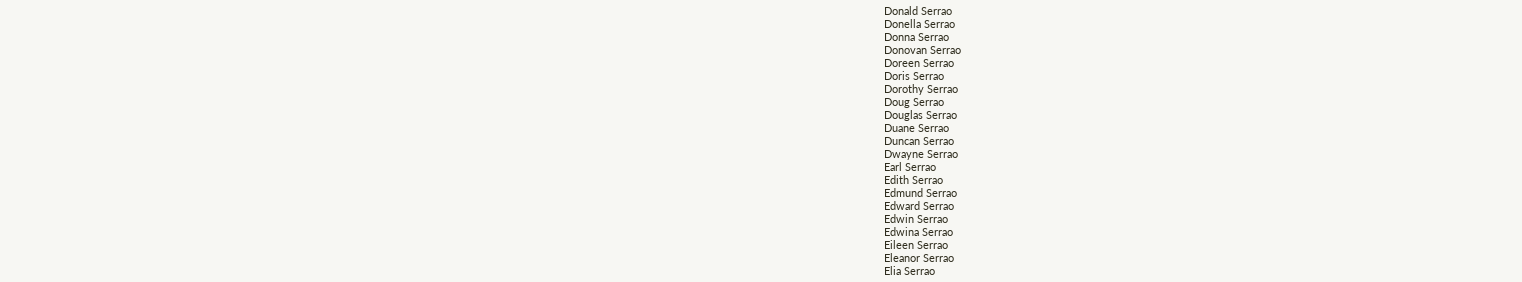Donald Serrao
Donella Serrao
Donna Serrao
Donovan Serrao
Doreen Serrao
Doris Serrao
Dorothy Serrao
Doug Serrao
Douglas Serrao
Duane Serrao
Duncan Serrao
Dwayne Serrao
Earl Serrao
Edith Serrao
Edmund Serrao
Edward Serrao
Edwin Serrao
Edwina Serrao
Eileen Serrao
Eleanor Serrao
Elia Serrao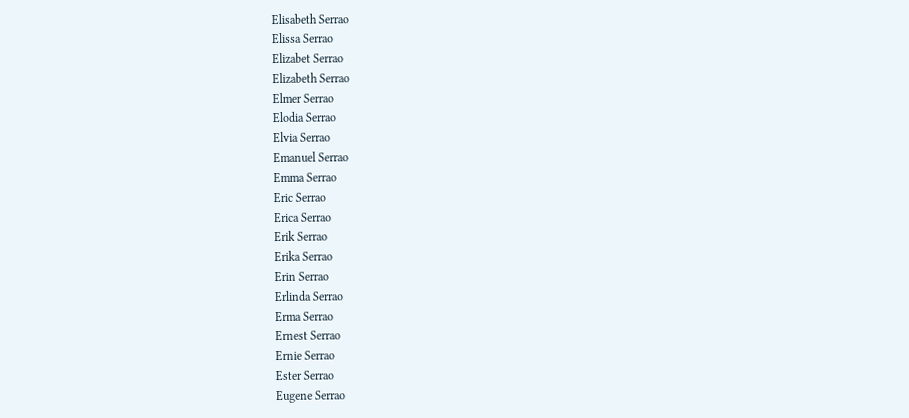Elisabeth Serrao
Elissa Serrao
Elizabet Serrao
Elizabeth Serrao
Elmer Serrao
Elodia Serrao
Elvia Serrao
Emanuel Serrao
Emma Serrao
Eric Serrao
Erica Serrao
Erik Serrao
Erika Serrao
Erin Serrao
Erlinda Serrao
Erma Serrao
Ernest Serrao
Ernie Serrao
Ester Serrao
Eugene Serrao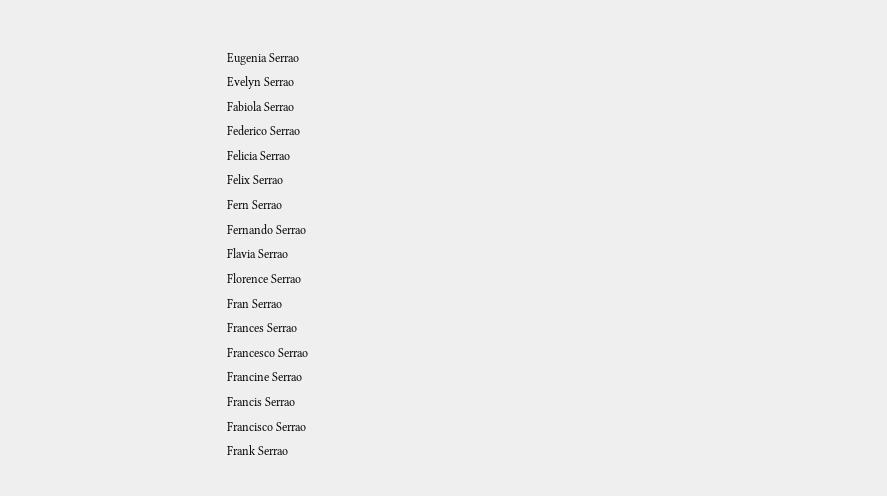Eugenia Serrao
Evelyn Serrao
Fabiola Serrao
Federico Serrao
Felicia Serrao
Felix Serrao
Fern Serrao
Fernando Serrao
Flavia Serrao
Florence Serrao
Fran Serrao
Frances Serrao
Francesco Serrao
Francine Serrao
Francis Serrao
Francisco Serrao
Frank Serrao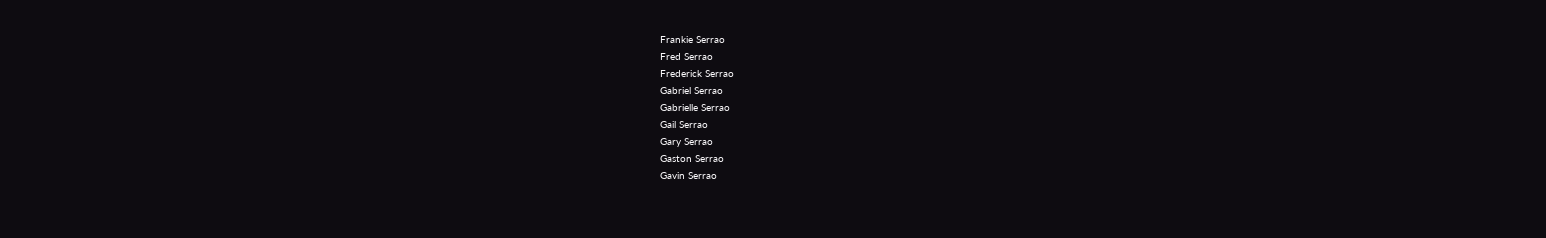Frankie Serrao
Fred Serrao
Frederick Serrao
Gabriel Serrao
Gabrielle Serrao
Gail Serrao
Gary Serrao
Gaston Serrao
Gavin Serrao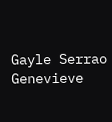Gayle Serrao
Genevieve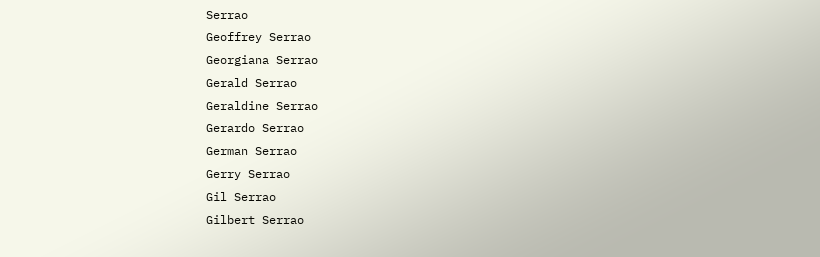Serrao
Geoffrey Serrao
Georgiana Serrao
Gerald Serrao
Geraldine Serrao
Gerardo Serrao
German Serrao
Gerry Serrao
Gil Serrao
Gilbert Serrao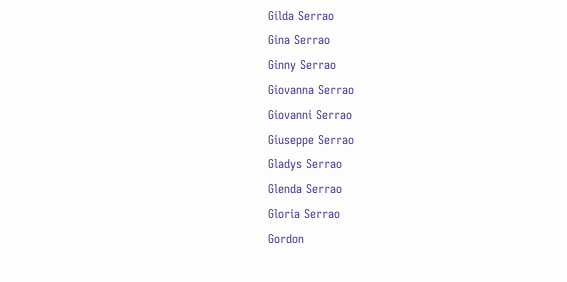Gilda Serrao
Gina Serrao
Ginny Serrao
Giovanna Serrao
Giovanni Serrao
Giuseppe Serrao
Gladys Serrao
Glenda Serrao
Gloria Serrao
Gordon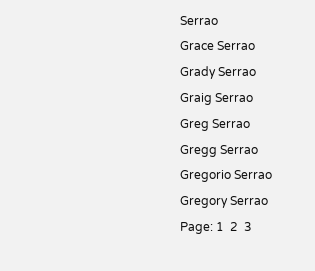Serrao
Grace Serrao
Grady Serrao
Graig Serrao
Greg Serrao
Gregg Serrao
Gregorio Serrao
Gregory Serrao
Page: 1  2  3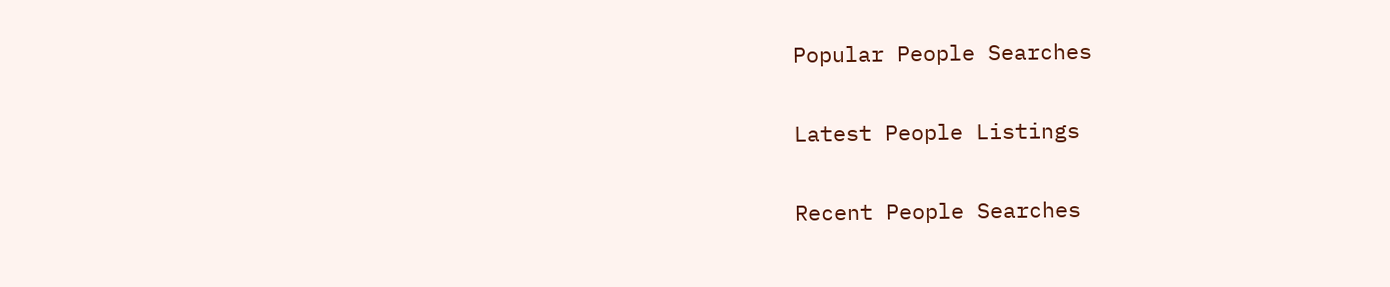Popular People Searches

Latest People Listings

Recent People Searches